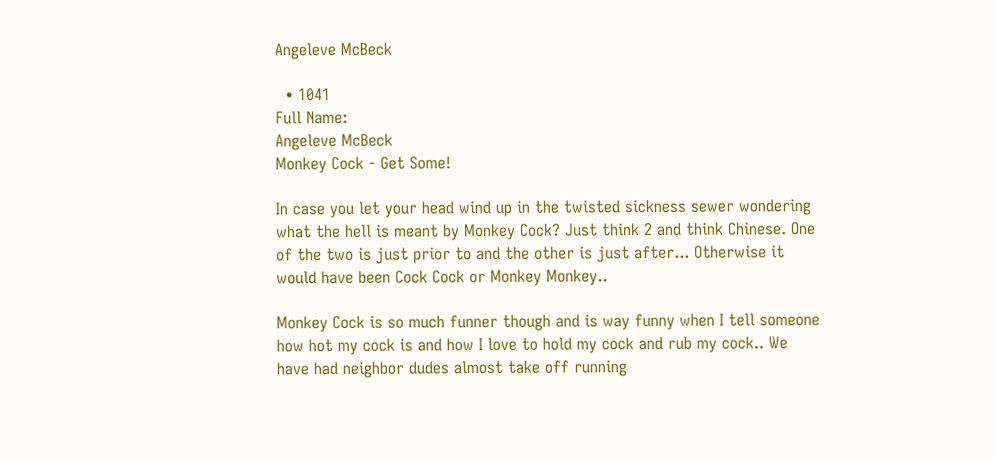Angeleve McBeck

  • 1041
Full Name:
Angeleve McBeck
Monkey Cock - Get Some!

In case you let your head wind up in the twisted sickness sewer wondering what the hell is meant by Monkey Cock? Just think 2 and think Chinese. One of the two is just prior to and the other is just after... Otherwise it would have been Cock Cock or Monkey Monkey..

Monkey Cock is so much funner though and is way funny when I tell someone how hot my cock is and how I love to hold my cock and rub my cock.. We have had neighbor dudes almost take off running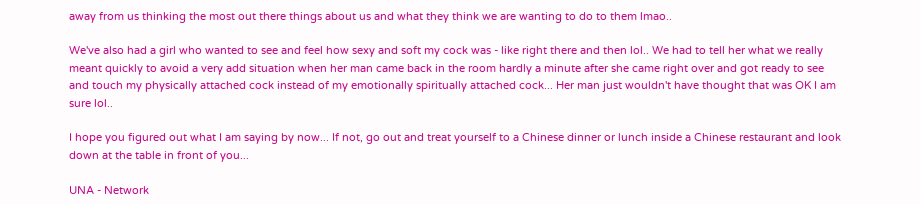away from us thinking the most out there things about us and what they think we are wanting to do to them lmao..

We've also had a girl who wanted to see and feel how sexy and soft my cock was - like right there and then lol.. We had to tell her what we really meant quickly to avoid a very add situation when her man came back in the room hardly a minute after she came right over and got ready to see and touch my physically attached cock instead of my emotionally spiritually attached cock... Her man just wouldn't have thought that was OK I am sure lol..

I hope you figured out what I am saying by now... If not, go out and treat yourself to a Chinese dinner or lunch inside a Chinese restaurant and look down at the table in front of you...

UNA - Network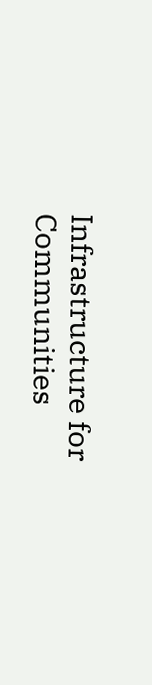Infrastructure for Communities